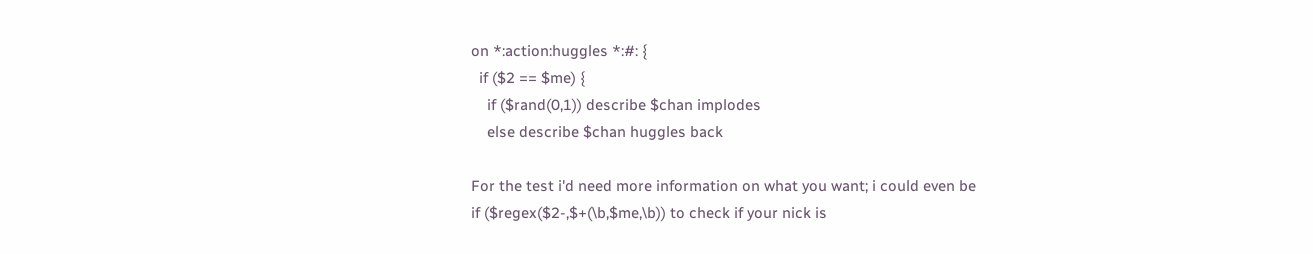on *:action:huggles *:#: {
  if ($2 == $me) {
    if ($rand(0,1)) describe $chan implodes
    else describe $chan huggles back

For the test i'd need more information on what you want; i could even be
if ($regex($2-,$+(\b,$me,\b)) to check if your nick is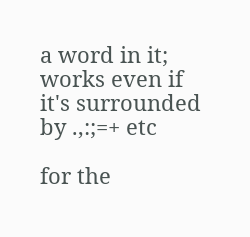a word in it; works even if it's surrounded by .,:;=+ etc

for the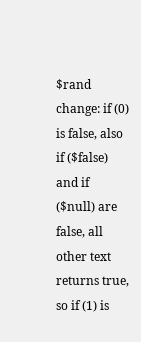$rand change: if (0) is false, also if ($false) and if ($null) are false, all other text returns true, so if (1) is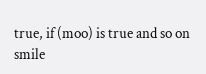true, if (moo) is true and so on smile